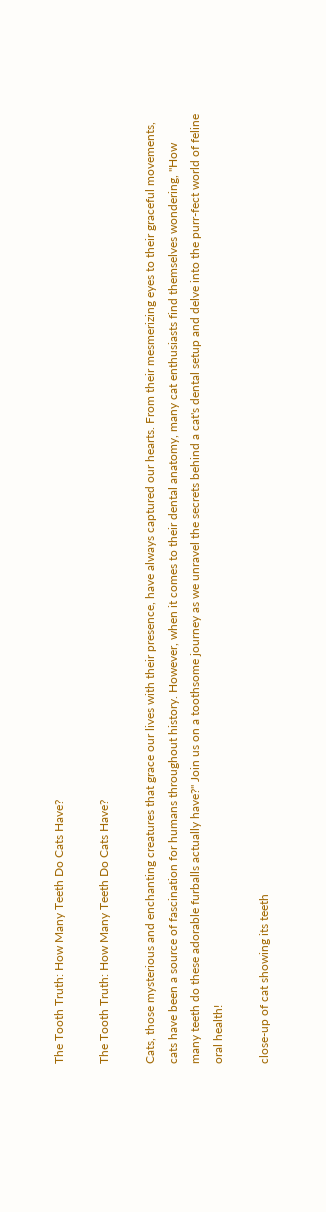The Tooth Truth: How Many Teeth Do Cats Have?

The Tooth Truth: How Many Teeth Do Cats Have?

Cats, those mysterious and enchanting creatures that grace our lives with their presence, have always captured our hearts. From their mesmerizing eyes to their graceful movements, cats have been a source of fascination for humans throughout history. However, when it comes to their dental anatomy, many cat enthusiasts find themselves wondering, "How many teeth do these adorable furballs actually have?" Join us on a toothsome journey as we unravel the secrets behind a cat's dental setup and delve into the purr-fect world of feline oral health!

close-up of cat showing its teeth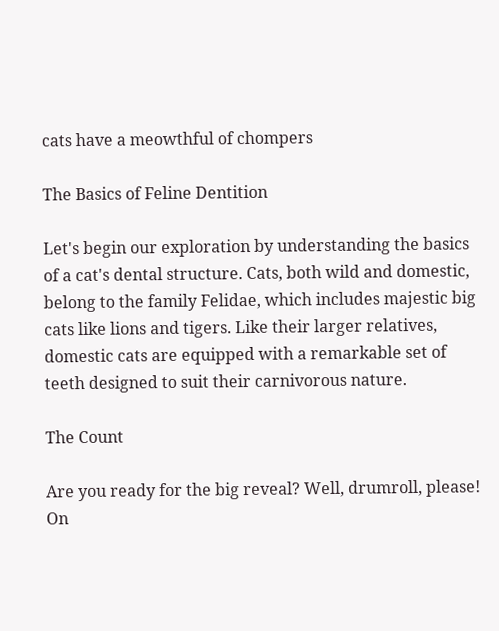cats have a meowthful of chompers

The Basics of Feline Dentition

Let's begin our exploration by understanding the basics of a cat's dental structure. Cats, both wild and domestic, belong to the family Felidae, which includes majestic big cats like lions and tigers. Like their larger relatives, domestic cats are equipped with a remarkable set of teeth designed to suit their carnivorous nature.

The Count

Are you ready for the big reveal? Well, drumroll, please! On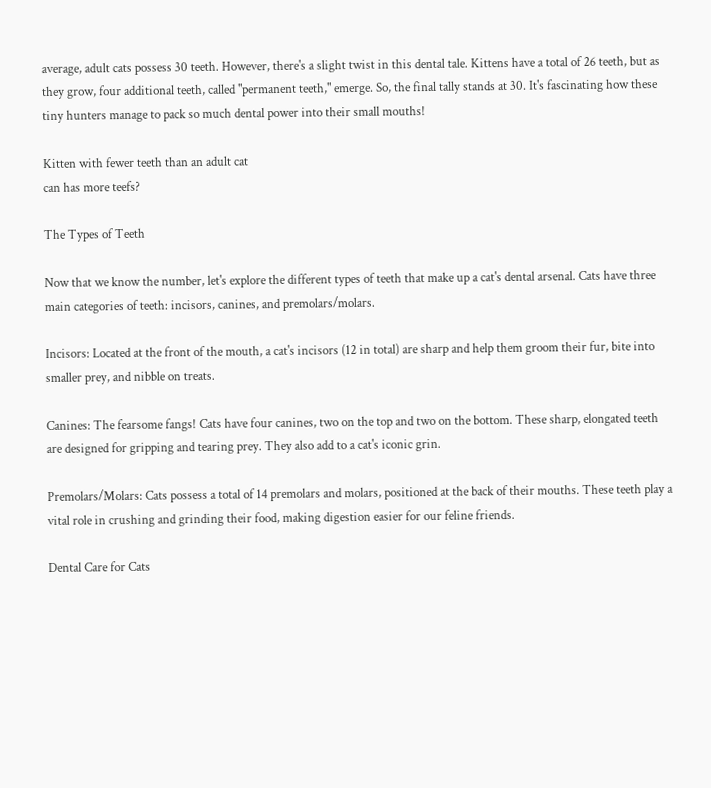average, adult cats possess 30 teeth. However, there's a slight twist in this dental tale. Kittens have a total of 26 teeth, but as they grow, four additional teeth, called "permanent teeth," emerge. So, the final tally stands at 30. It's fascinating how these tiny hunters manage to pack so much dental power into their small mouths!

Kitten with fewer teeth than an adult cat
can has more teefs?

The Types of Teeth

Now that we know the number, let's explore the different types of teeth that make up a cat's dental arsenal. Cats have three main categories of teeth: incisors, canines, and premolars/molars.

Incisors: Located at the front of the mouth, a cat's incisors (12 in total) are sharp and help them groom their fur, bite into smaller prey, and nibble on treats.

Canines: The fearsome fangs! Cats have four canines, two on the top and two on the bottom. These sharp, elongated teeth are designed for gripping and tearing prey. They also add to a cat's iconic grin.

Premolars/Molars: Cats possess a total of 14 premolars and molars, positioned at the back of their mouths. These teeth play a vital role in crushing and grinding their food, making digestion easier for our feline friends.

Dental Care for Cats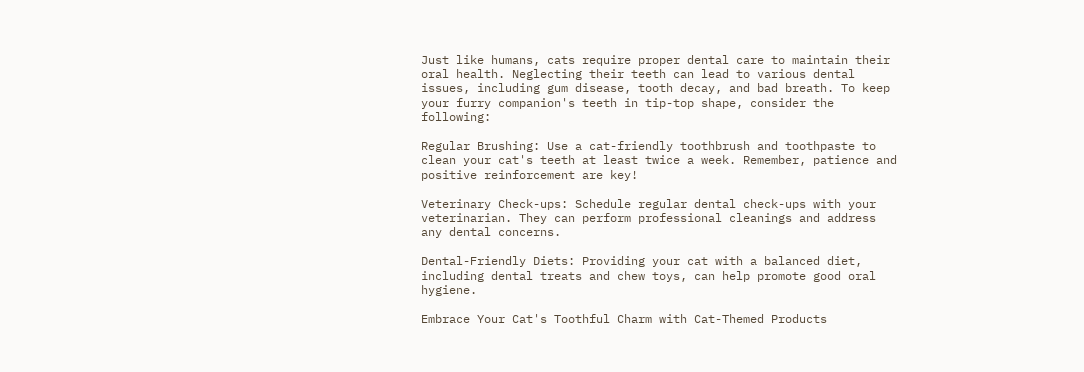Just like humans, cats require proper dental care to maintain their oral health. Neglecting their teeth can lead to various dental issues, including gum disease, tooth decay, and bad breath. To keep your furry companion's teeth in tip-top shape, consider the following:

Regular Brushing: Use a cat-friendly toothbrush and toothpaste to clean your cat's teeth at least twice a week. Remember, patience and positive reinforcement are key!

Veterinary Check-ups: Schedule regular dental check-ups with your veterinarian. They can perform professional cleanings and address any dental concerns.

Dental-Friendly Diets: Providing your cat with a balanced diet, including dental treats and chew toys, can help promote good oral hygiene.

Embrace Your Cat's Toothful Charm with Cat-Themed Products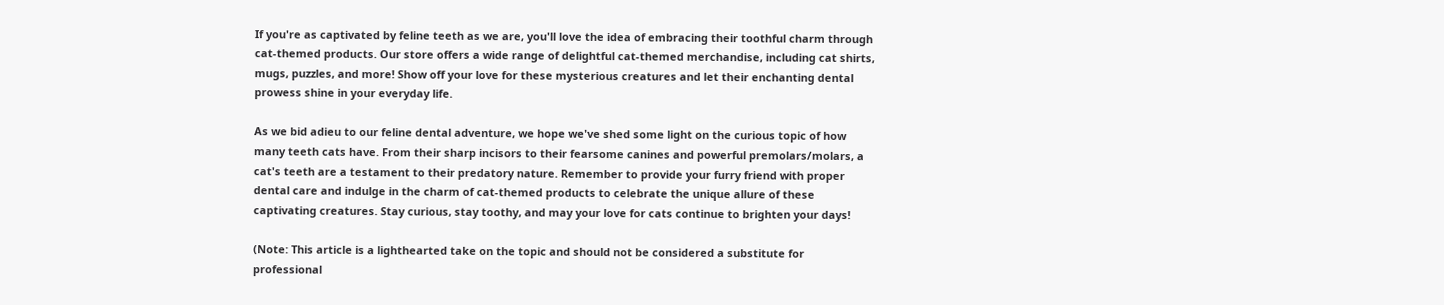If you're as captivated by feline teeth as we are, you'll love the idea of embracing their toothful charm through cat-themed products. Our store offers a wide range of delightful cat-themed merchandise, including cat shirts, mugs, puzzles, and more! Show off your love for these mysterious creatures and let their enchanting dental prowess shine in your everyday life.

As we bid adieu to our feline dental adventure, we hope we've shed some light on the curious topic of how many teeth cats have. From their sharp incisors to their fearsome canines and powerful premolars/molars, a cat's teeth are a testament to their predatory nature. Remember to provide your furry friend with proper dental care and indulge in the charm of cat-themed products to celebrate the unique allure of these captivating creatures. Stay curious, stay toothy, and may your love for cats continue to brighten your days!

(Note: This article is a lighthearted take on the topic and should not be considered a substitute for professional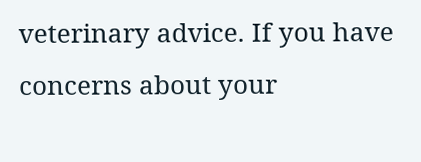veterinary advice. If you have concerns about your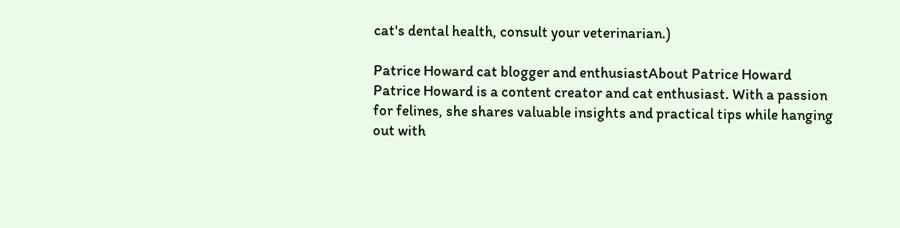cat's dental health, consult your veterinarian.)

Patrice Howard cat blogger and enthusiastAbout Patrice Howard
Patrice Howard is a content creator and cat enthusiast. With a passion for felines, she shares valuable insights and practical tips while hanging out with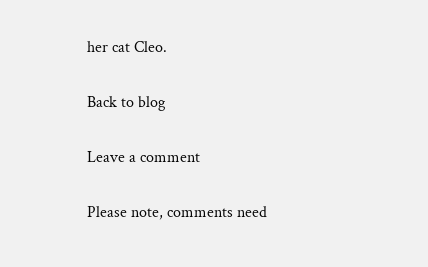her cat Cleo.

Back to blog

Leave a comment

Please note, comments need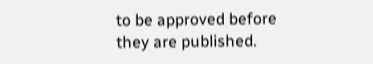to be approved before they are published.